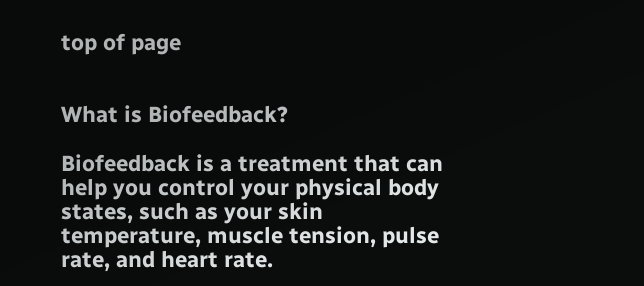top of page


What is Biofeedback?

Biofeedback is a treatment that can help you control your physical body states, such as your skin temperature, muscle tension, pulse rate, and heart rate.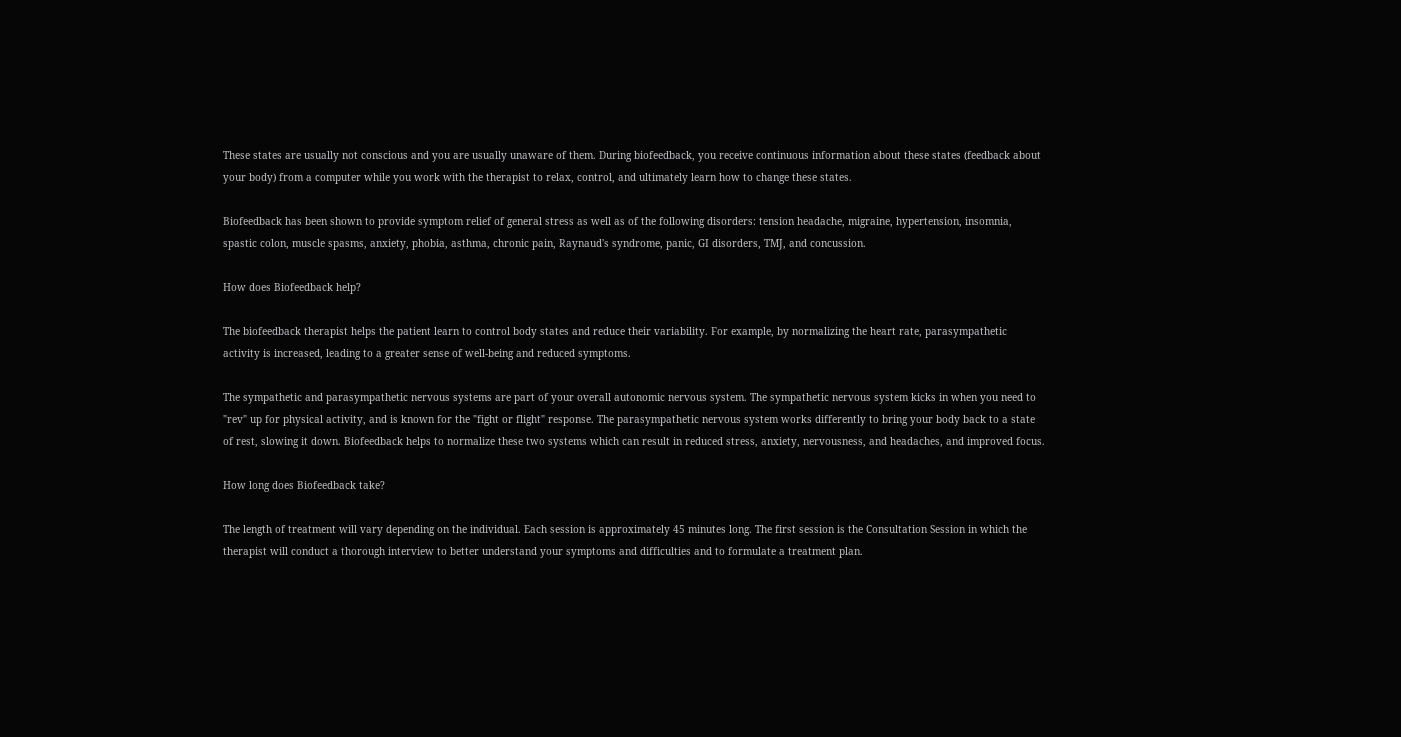These states are usually not conscious and you are usually unaware of them. During biofeedback, you receive continuous information about these states (feedback about your body) from a computer while you work with the therapist to relax, control, and ultimately learn how to change these states.

Biofeedback has been shown to provide symptom relief of general stress as well as of the following disorders: tension headache, migraine, hypertension, insomnia, spastic colon, muscle spasms, anxiety, phobia, asthma, chronic pain, Raynaud's syndrome, panic, GI disorders, TMJ, and concussion.

How does Biofeedback help?

The biofeedback therapist helps the patient learn to control body states and reduce their variability. For example, by normalizing the heart rate, parasympathetic activity is increased, leading to a greater sense of well-being and reduced symptoms.

The sympathetic and parasympathetic nervous systems are part of your overall autonomic nervous system. The sympathetic nervous system kicks in when you need to "rev" up for physical activity, and is known for the "fight or flight" response. The parasympathetic nervous system works differently to bring your body back to a state of rest, slowing it down. Biofeedback helps to normalize these two systems which can result in reduced stress, anxiety, nervousness, and headaches, and improved focus.

How long does Biofeedback take?

The length of treatment will vary depending on the individual. Each session is approximately 45 minutes long. The first session is the Consultation Session in which the therapist will conduct a thorough interview to better understand your symptoms and difficulties and to formulate a treatment plan.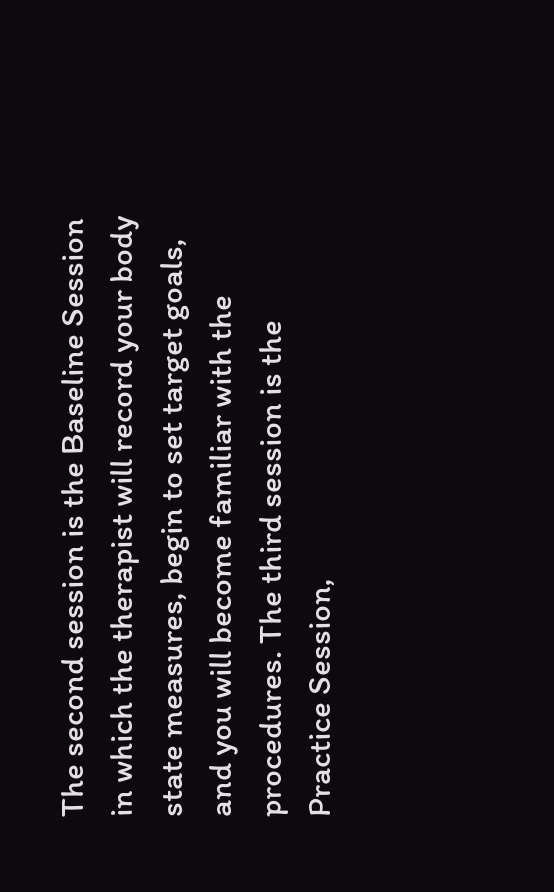The second session is the Baseline Session in which the therapist will record your body state measures, begin to set target goals, and you will become familiar with the procedures. The third session is the Practice Session,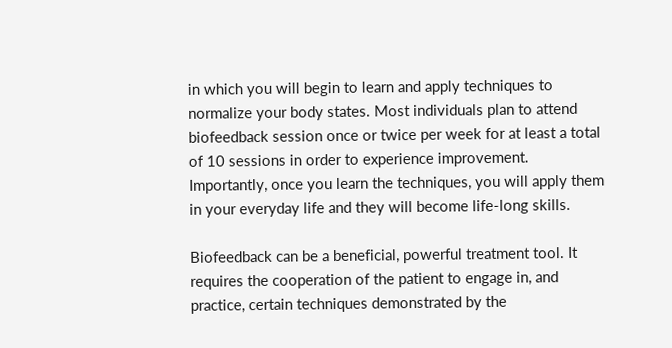in which you will begin to learn and apply techniques to normalize your body states. Most individuals plan to attend biofeedback session once or twice per week for at least a total of 10 sessions in order to experience improvement. Importantly, once you learn the techniques, you will apply them in your everyday life and they will become life-long skills.

Biofeedback can be a beneficial, powerful treatment tool. It requires the cooperation of the patient to engage in, and practice, certain techniques demonstrated by the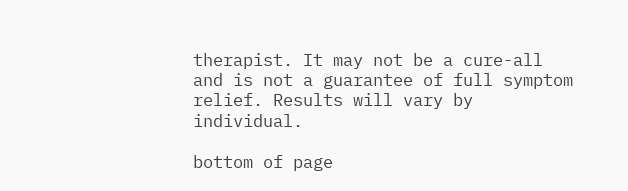therapist. It may not be a cure-all and is not a guarantee of full symptom relief. Results will vary by individual.

bottom of page